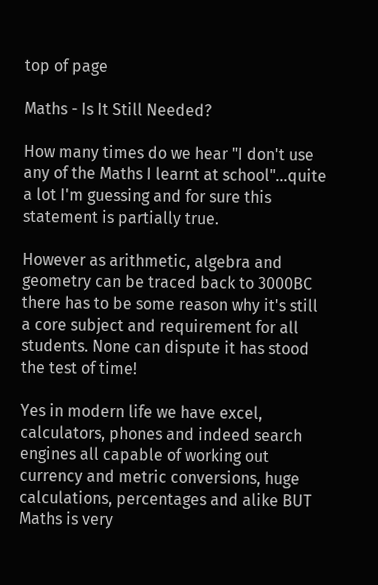top of page

Maths - Is It Still Needed?

How many times do we hear "I don't use any of the Maths I learnt at school"...quite a lot I'm guessing and for sure this statement is partially true.

However as arithmetic, algebra and geometry can be traced back to 3000BC there has to be some reason why it's still a core subject and requirement for all students. None can dispute it has stood the test of time!

Yes in modern life we have excel, calculators, phones and indeed search engines all capable of working out currency and metric conversions, huge calculations, percentages and alike BUT Maths is very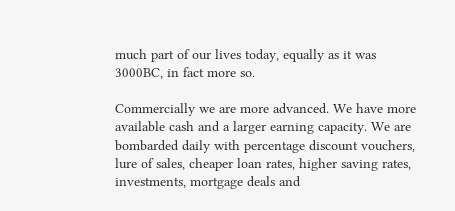much part of our lives today, equally as it was 3000BC, in fact more so.

Commercially we are more advanced. We have more available cash and a larger earning capacity. We are bombarded daily with percentage discount vouchers, lure of sales, cheaper loan rates, higher saving rates, investments, mortgage deals and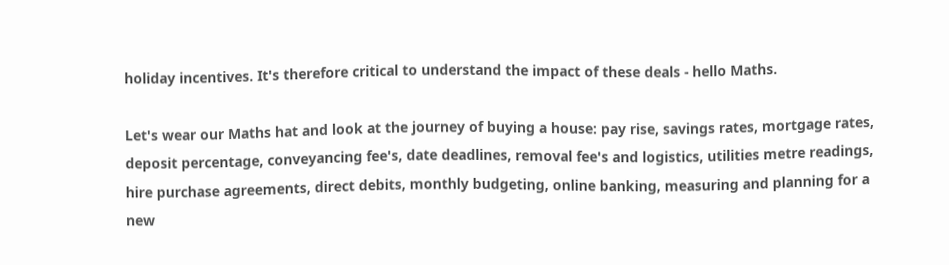holiday incentives. It's therefore critical to understand the impact of these deals - hello Maths.

Let's wear our Maths hat and look at the journey of buying a house: pay rise, savings rates, mortgage rates, deposit percentage, conveyancing fee's, date deadlines, removal fee's and logistics, utilities metre readings, hire purchase agreements, direct debits, monthly budgeting, online banking, measuring and planning for a new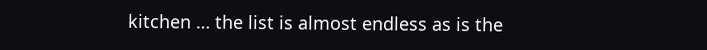kitchen … the list is almost endless as is the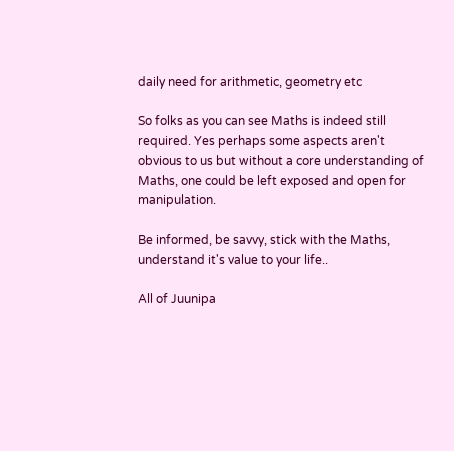daily need for arithmetic, geometry etc

So folks as you can see Maths is indeed still required. Yes perhaps some aspects aren't obvious to us but without a core understanding of Maths, one could be left exposed and open for manipulation.

Be informed, be savvy, stick with the Maths, understand it's value to your life..

All of Juunipa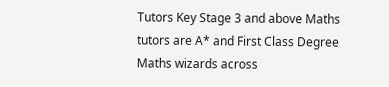Tutors Key Stage 3 and above Maths tutors are A* and First Class Degree Maths wizards across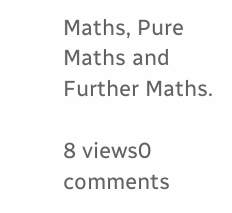Maths, Pure Maths and Further Maths.

8 views0 comments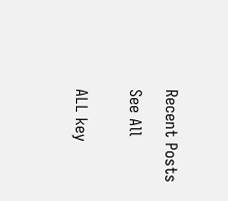Recent Posts

See All


ALL key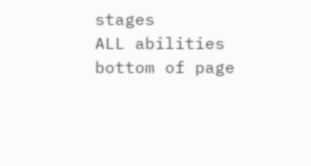stages
ALL abilities
bottom of page